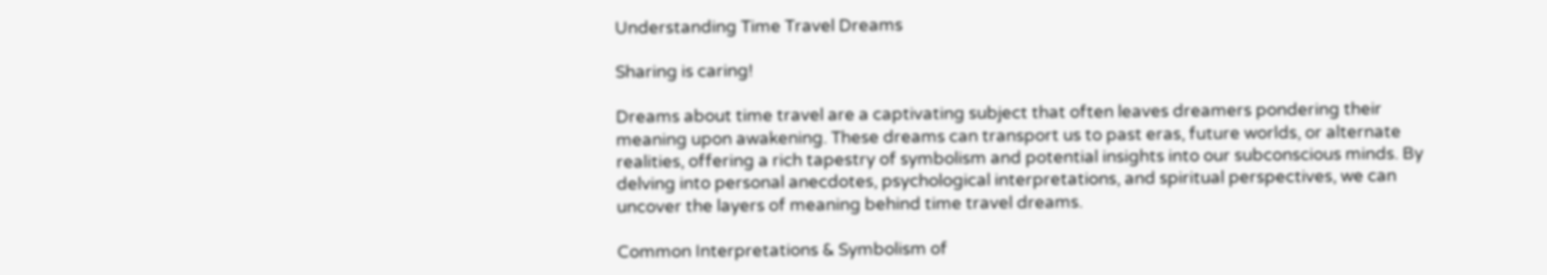Understanding Time Travel Dreams

Sharing is caring!

Dreams about time travel are a captivating subject that often leaves dreamers pondering their meaning upon awakening. These dreams can transport us to past eras, future worlds, or alternate realities, offering a rich tapestry of symbolism and potential insights into our subconscious minds. By delving into personal anecdotes, psychological interpretations, and spiritual perspectives, we can uncover the layers of meaning behind time travel dreams.

Common Interpretations & Symbolism of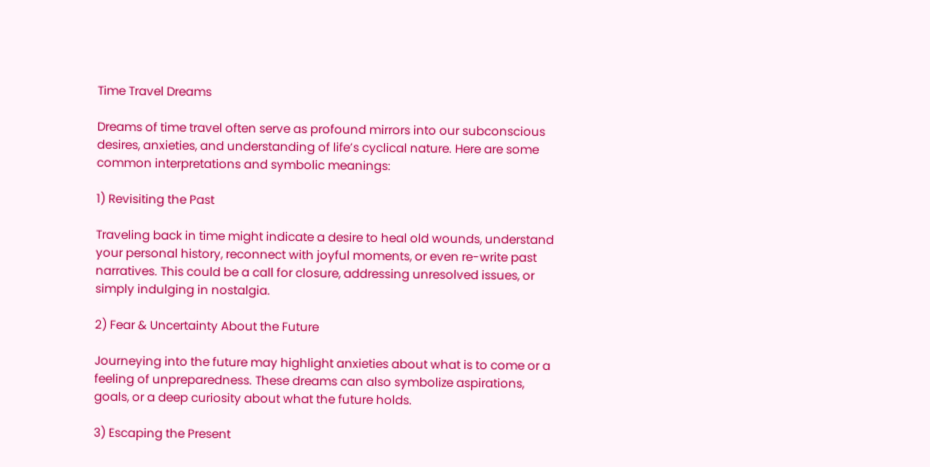Time Travel Dreams

Dreams of time travel often serve as profound mirrors into our subconscious desires, anxieties, and understanding of life’s cyclical nature. Here are some common interpretations and symbolic meanings:

1) Revisiting the Past

Traveling back in time might indicate a desire to heal old wounds, understand your personal history, reconnect with joyful moments, or even re-write past narratives. This could be a call for closure, addressing unresolved issues, or simply indulging in nostalgia.

2) Fear & Uncertainty About the Future

Journeying into the future may highlight anxieties about what is to come or a feeling of unpreparedness. These dreams can also symbolize aspirations, goals, or a deep curiosity about what the future holds.

3) Escaping the Present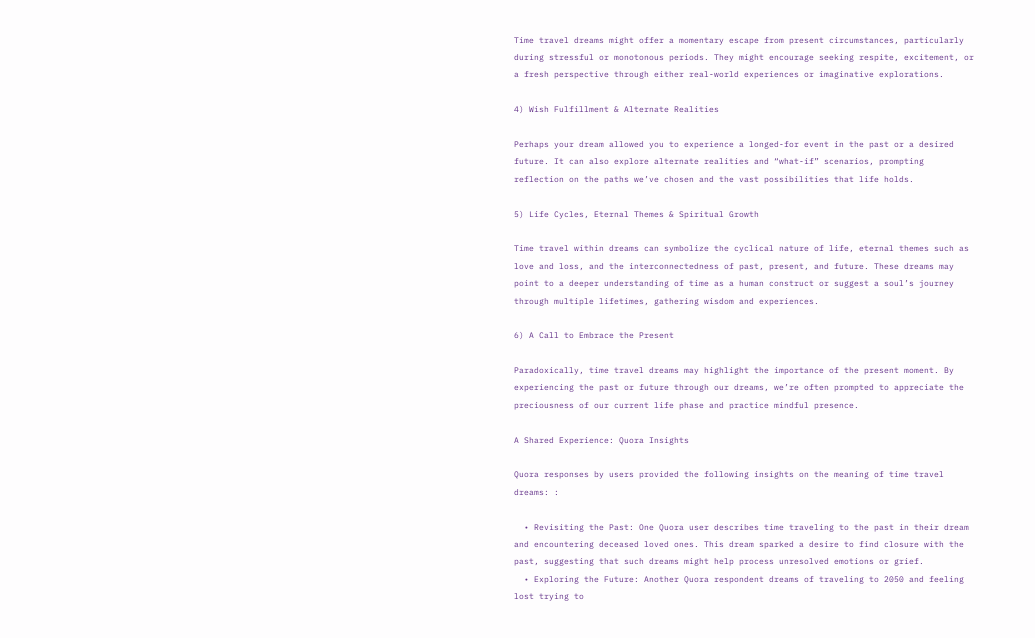Time travel dreams might offer a momentary escape from present circumstances, particularly during stressful or monotonous periods. They might encourage seeking respite, excitement, or a fresh perspective through either real-world experiences or imaginative explorations.

4) Wish Fulfillment & Alternate Realities

Perhaps your dream allowed you to experience a longed-for event in the past or a desired future. It can also explore alternate realities and “what-if” scenarios, prompting reflection on the paths we’ve chosen and the vast possibilities that life holds.

5) Life Cycles, Eternal Themes & Spiritual Growth

Time travel within dreams can symbolize the cyclical nature of life, eternal themes such as love and loss, and the interconnectedness of past, present, and future. These dreams may point to a deeper understanding of time as a human construct or suggest a soul’s journey through multiple lifetimes, gathering wisdom and experiences.

6) A Call to Embrace the Present

Paradoxically, time travel dreams may highlight the importance of the present moment. By experiencing the past or future through our dreams, we’re often prompted to appreciate the preciousness of our current life phase and practice mindful presence.

A Shared Experience: Quora Insights

Quora responses by users provided the following insights on the meaning of time travel dreams: :

  • Revisiting the Past: One Quora user describes time traveling to the past in their dream and encountering deceased loved ones. This dream sparked a desire to find closure with the past, suggesting that such dreams might help process unresolved emotions or grief.
  • Exploring the Future: Another Quora respondent dreams of traveling to 2050 and feeling lost trying to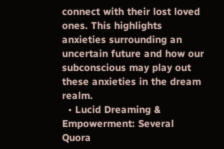connect with their lost loved ones. This highlights anxieties surrounding an uncertain future and how our subconscious may play out these anxieties in the dream realm.
  • Lucid Dreaming & Empowerment: Several Quora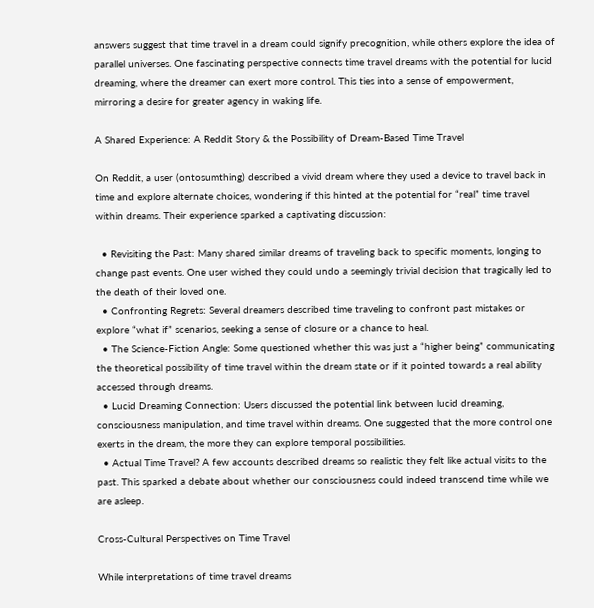answers suggest that time travel in a dream could signify precognition, while others explore the idea of parallel universes. One fascinating perspective connects time travel dreams with the potential for lucid dreaming, where the dreamer can exert more control. This ties into a sense of empowerment, mirroring a desire for greater agency in waking life.

A Shared Experience: A Reddit Story & the Possibility of Dream-Based Time Travel

On Reddit, a user (ontosumthing) described a vivid dream where they used a device to travel back in time and explore alternate choices, wondering if this hinted at the potential for “real” time travel within dreams. Their experience sparked a captivating discussion:

  • Revisiting the Past: Many shared similar dreams of traveling back to specific moments, longing to change past events. One user wished they could undo a seemingly trivial decision that tragically led to the death of their loved one.
  • Confronting Regrets: Several dreamers described time traveling to confront past mistakes or explore “what if” scenarios, seeking a sense of closure or a chance to heal.
  • The Science-Fiction Angle: Some questioned whether this was just a “higher being” communicating the theoretical possibility of time travel within the dream state or if it pointed towards a real ability accessed through dreams.
  • Lucid Dreaming Connection: Users discussed the potential link between lucid dreaming, consciousness manipulation, and time travel within dreams. One suggested that the more control one exerts in the dream, the more they can explore temporal possibilities.
  • Actual Time Travel? A few accounts described dreams so realistic they felt like actual visits to the past. This sparked a debate about whether our consciousness could indeed transcend time while we are asleep.

Cross-Cultural Perspectives on Time Travel

While interpretations of time travel dreams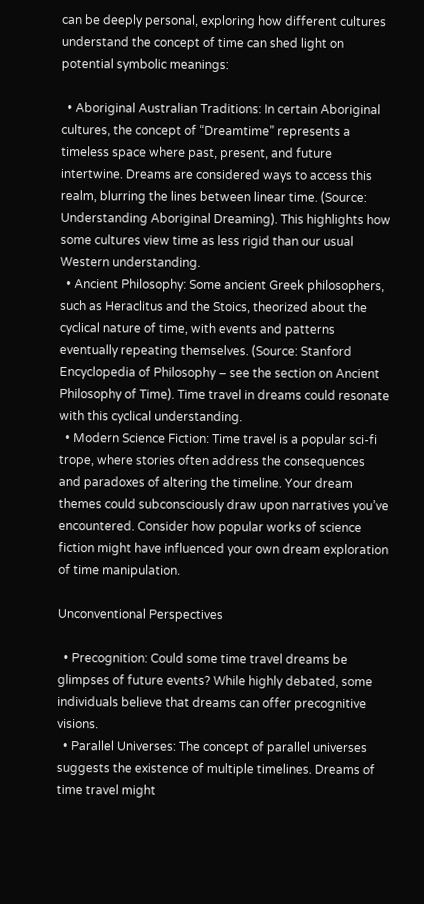can be deeply personal, exploring how different cultures understand the concept of time can shed light on potential symbolic meanings:

  • Aboriginal Australian Traditions: In certain Aboriginal cultures, the concept of “Dreamtime” represents a timeless space where past, present, and future intertwine. Dreams are considered ways to access this realm, blurring the lines between linear time. (Source: Understanding Aboriginal Dreaming). This highlights how some cultures view time as less rigid than our usual Western understanding.
  • Ancient Philosophy: Some ancient Greek philosophers, such as Heraclitus and the Stoics, theorized about the cyclical nature of time, with events and patterns eventually repeating themselves. (Source: Stanford Encyclopedia of Philosophy – see the section on Ancient Philosophy of Time). Time travel in dreams could resonate with this cyclical understanding.
  • Modern Science Fiction: Time travel is a popular sci-fi trope, where stories often address the consequences and paradoxes of altering the timeline. Your dream themes could subconsciously draw upon narratives you’ve encountered. Consider how popular works of science fiction might have influenced your own dream exploration of time manipulation.

Unconventional Perspectives

  • Precognition: Could some time travel dreams be glimpses of future events? While highly debated, some individuals believe that dreams can offer precognitive visions.
  • Parallel Universes: The concept of parallel universes suggests the existence of multiple timelines. Dreams of time travel might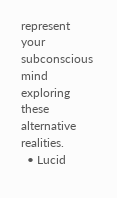represent your subconscious mind exploring these alternative realities.
  • Lucid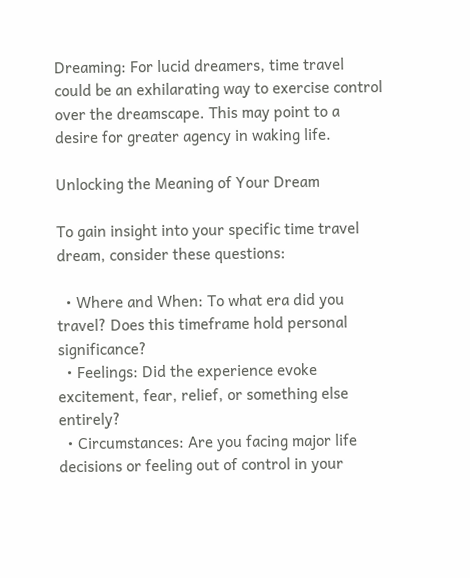Dreaming: For lucid dreamers, time travel could be an exhilarating way to exercise control over the dreamscape. This may point to a desire for greater agency in waking life.

Unlocking the Meaning of Your Dream

To gain insight into your specific time travel dream, consider these questions:

  • Where and When: To what era did you travel? Does this timeframe hold personal significance?
  • Feelings: Did the experience evoke excitement, fear, relief, or something else entirely?
  • Circumstances: Are you facing major life decisions or feeling out of control in your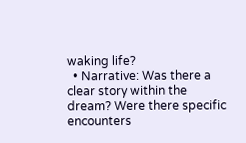waking life?
  • Narrative: Was there a clear story within the dream? Were there specific encounters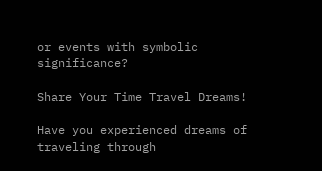or events with symbolic significance?

Share Your Time Travel Dreams!

Have you experienced dreams of traveling through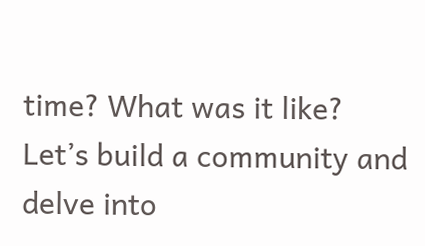time? What was it like? Let’s build a community and delve into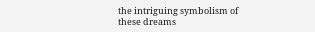the intriguing symbolism of these dreams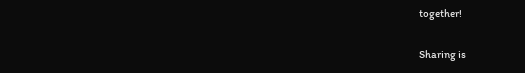together!

Sharing is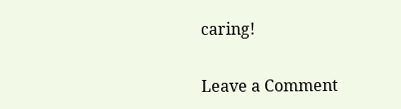caring!

Leave a Comment